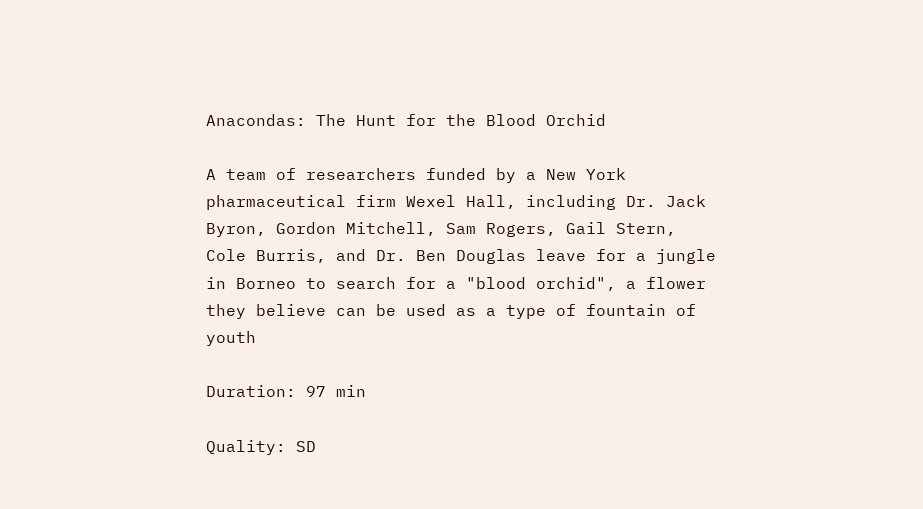Anacondas: The Hunt for the Blood Orchid

A team of researchers funded by a New York pharmaceutical firm Wexel Hall, including Dr. Jack Byron, Gordon Mitchell, Sam Rogers, Gail Stern, Cole Burris, and Dr. Ben Douglas leave for a jungle in Borneo to search for a "blood orchid", a flower they believe can be used as a type of fountain of youth

Duration: 97 min

Quality: SD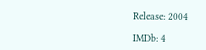Release: 2004

IMDb: 4